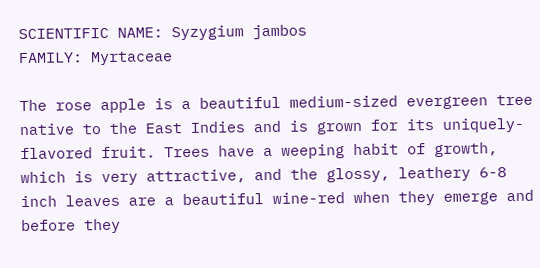SCIENTIFIC NAME: Syzygium jambos
FAMILY: Myrtaceae

The rose apple is a beautiful medium-sized evergreen tree native to the East Indies and is grown for its uniquely-flavored fruit. Trees have a weeping habit of growth, which is very attractive, and the glossy, leathery 6-8 inch leaves are a beautiful wine-red when they emerge and before they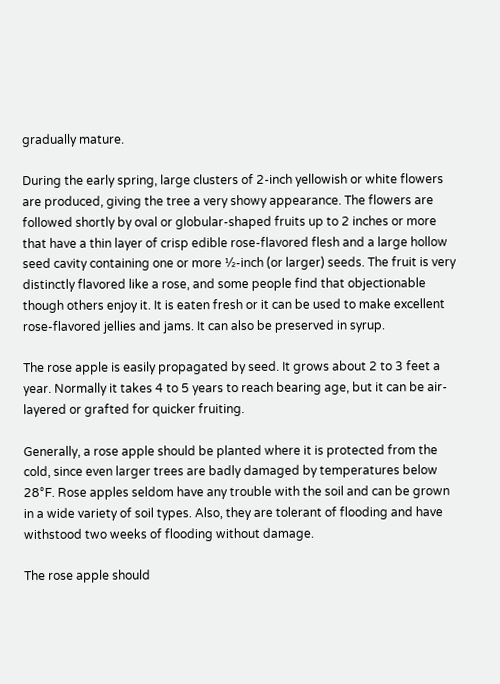gradually mature.

During the early spring, large clusters of 2-inch yellowish or white flowers are produced, giving the tree a very showy appearance. The flowers are followed shortly by oval or globular-shaped fruits up to 2 inches or more that have a thin layer of crisp edible rose-flavored flesh and a large hollow seed cavity containing one or more ½-inch (or larger) seeds. The fruit is very distinctly flavored like a rose, and some people find that objectionable though others enjoy it. It is eaten fresh or it can be used to make excellent rose-flavored jellies and jams. It can also be preserved in syrup.

The rose apple is easily propagated by seed. It grows about 2 to 3 feet a year. Normally it takes 4 to 5 years to reach bearing age, but it can be air-layered or grafted for quicker fruiting.

Generally, a rose apple should be planted where it is protected from the cold, since even larger trees are badly damaged by temperatures below 28°F. Rose apples seldom have any trouble with the soil and can be grown in a wide variety of soil types. Also, they are tolerant of flooding and have withstood two weeks of flooding without damage.

The rose apple should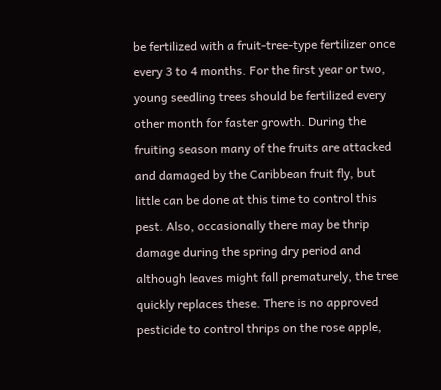be fertilized with a fruit-tree-type fertilizer once every 3 to 4 months. For the first year or two, young seedling trees should be fertilized every other month for faster growth. During the fruiting season many of the fruits are attacked and damaged by the Caribbean fruit fly, but little can be done at this time to control this pest. Also, occasionally there may be thrip damage during the spring dry period and although leaves might fall prematurely, the tree quickly replaces these. There is no approved pesticide to control thrips on the rose apple,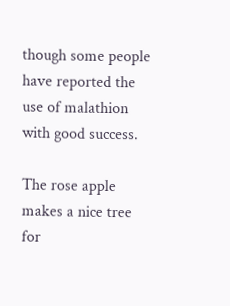though some people have reported the use of malathion with good success.

The rose apple makes a nice tree for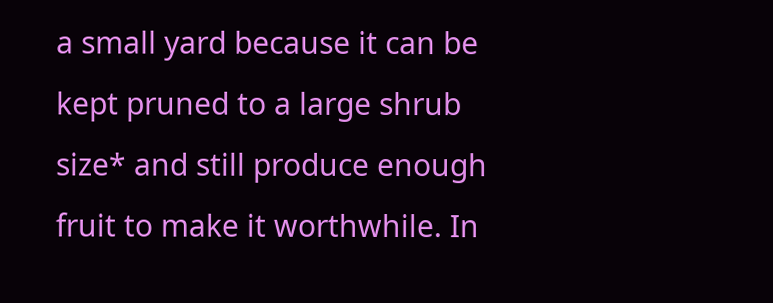a small yard because it can be kept pruned to a large shrub size* and still produce enough fruit to make it worthwhile. In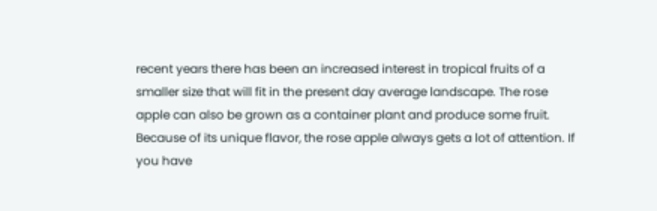recent years there has been an increased interest in tropical fruits of a smaller size that will fit in the present day average landscape. The rose apple can also be grown as a container plant and produce some fruit. Because of its unique flavor, the rose apple always gets a lot of attention. If you have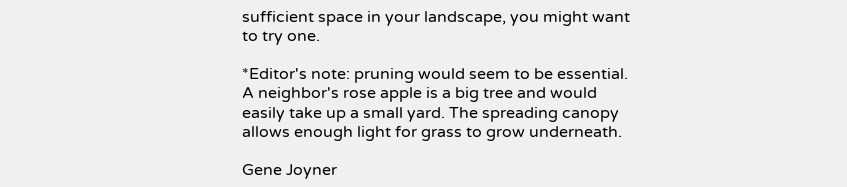sufficient space in your landscape, you might want to try one.

*Editor's note: pruning would seem to be essential. A neighbor's rose apple is a big tree and would easily take up a small yard. The spreading canopy allows enough light for grass to grow underneath.

Gene Joyner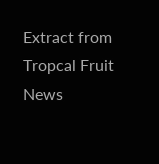Extract from Tropcal Fruit News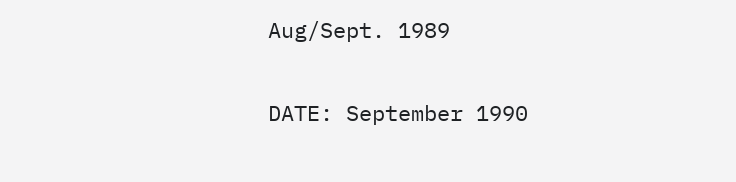Aug/Sept. 1989

DATE: September 1990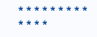* * * * * * * * * * * * *